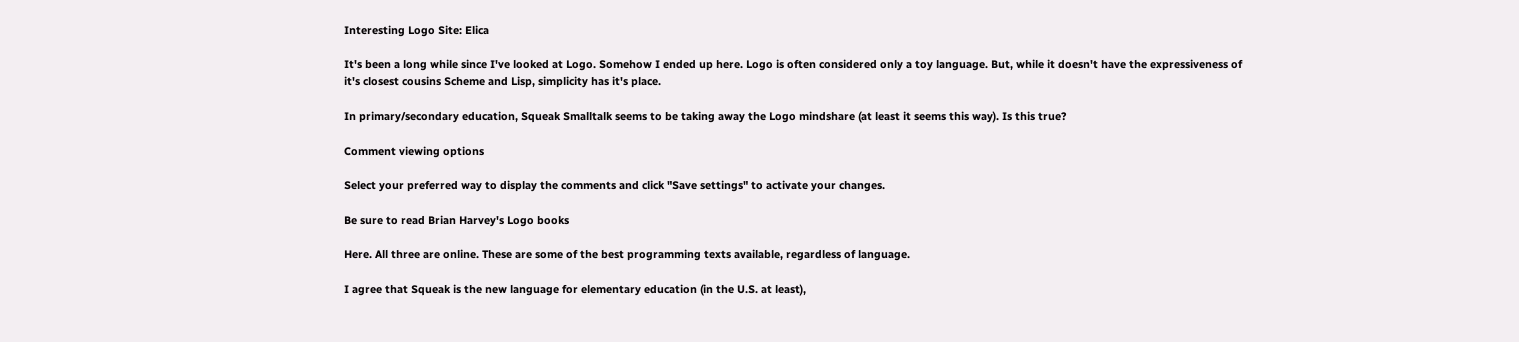Interesting Logo Site: Elica

It's been a long while since I've looked at Logo. Somehow I ended up here. Logo is often considered only a toy language. But, while it doesn't have the expressiveness of it's closest cousins Scheme and Lisp, simplicity has it's place.

In primary/secondary education, Squeak Smalltalk seems to be taking away the Logo mindshare (at least it seems this way). Is this true?

Comment viewing options

Select your preferred way to display the comments and click "Save settings" to activate your changes.

Be sure to read Brian Harvey's Logo books

Here. All three are online. These are some of the best programming texts available, regardless of language.

I agree that Squeak is the new language for elementary education (in the U.S. at least),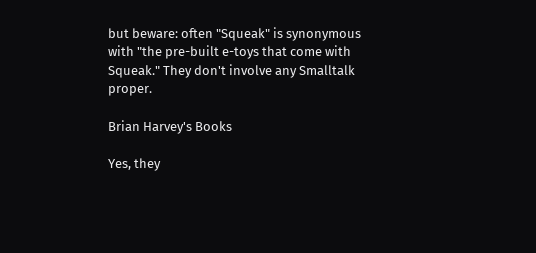but beware: often "Squeak" is synonymous with "the pre-built e-toys that come with Squeak." They don't involve any Smalltalk proper.

Brian Harvey's Books

Yes, they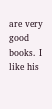are very good books. I like his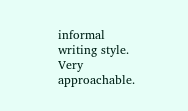informal writing style. Very approachable.